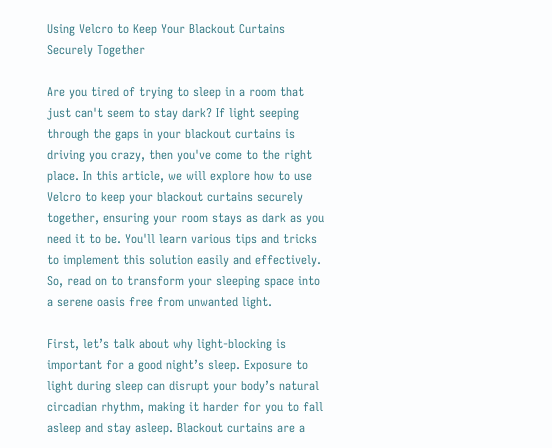Using Velcro to Keep Your Blackout Curtains Securely Together

Are you tired of trying to sleep in a room that just can't seem to stay dark? If light seeping through the gaps in your blackout curtains is driving you crazy, then you've come to the right place. In this article, we will explore how to use Velcro to keep your blackout curtains securely together, ensuring your room stays as dark as you need it to be. You'll learn various tips and tricks to implement this solution easily and effectively. So, read on to transform your sleeping space into a serene oasis free from unwanted light.

First, let’s talk about why light-blocking is important for a good night’s sleep. Exposure to light during sleep can disrupt your body’s natural circadian rhythm, making it harder for you to fall asleep and stay asleep. Blackout curtains are a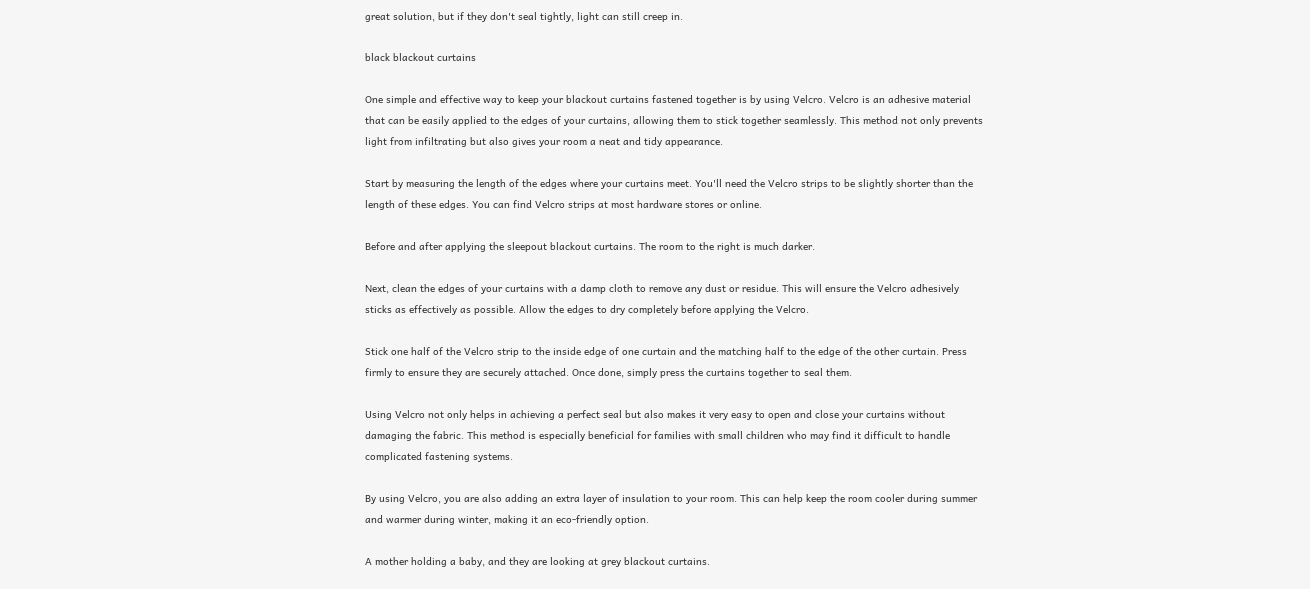great solution, but if they don't seal tightly, light can still creep in.

black blackout curtains

One simple and effective way to keep your blackout curtains fastened together is by using Velcro. Velcro is an adhesive material that can be easily applied to the edges of your curtains, allowing them to stick together seamlessly. This method not only prevents light from infiltrating but also gives your room a neat and tidy appearance.

Start by measuring the length of the edges where your curtains meet. You'll need the Velcro strips to be slightly shorter than the length of these edges. You can find Velcro strips at most hardware stores or online.

Before and after applying the sleepout blackout curtains. The room to the right is much darker.

Next, clean the edges of your curtains with a damp cloth to remove any dust or residue. This will ensure the Velcro adhesively sticks as effectively as possible. Allow the edges to dry completely before applying the Velcro.

Stick one half of the Velcro strip to the inside edge of one curtain and the matching half to the edge of the other curtain. Press firmly to ensure they are securely attached. Once done, simply press the curtains together to seal them.

Using Velcro not only helps in achieving a perfect seal but also makes it very easy to open and close your curtains without damaging the fabric. This method is especially beneficial for families with small children who may find it difficult to handle complicated fastening systems.

By using Velcro, you are also adding an extra layer of insulation to your room. This can help keep the room cooler during summer and warmer during winter, making it an eco-friendly option.

A mother holding a baby, and they are looking at grey blackout curtains.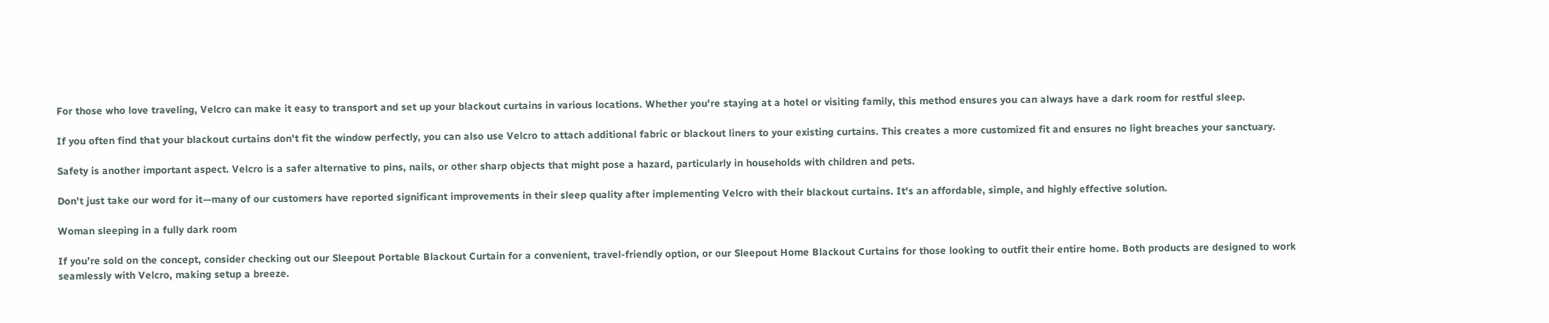For those who love traveling, Velcro can make it easy to transport and set up your blackout curtains in various locations. Whether you're staying at a hotel or visiting family, this method ensures you can always have a dark room for restful sleep.

If you often find that your blackout curtains don't fit the window perfectly, you can also use Velcro to attach additional fabric or blackout liners to your existing curtains. This creates a more customized fit and ensures no light breaches your sanctuary.

Safety is another important aspect. Velcro is a safer alternative to pins, nails, or other sharp objects that might pose a hazard, particularly in households with children and pets.

Don't just take our word for it—many of our customers have reported significant improvements in their sleep quality after implementing Velcro with their blackout curtains. It's an affordable, simple, and highly effective solution.

Woman sleeping in a fully dark room

If you’re sold on the concept, consider checking out our Sleepout Portable Blackout Curtain for a convenient, travel-friendly option, or our Sleepout Home Blackout Curtains for those looking to outfit their entire home. Both products are designed to work seamlessly with Velcro, making setup a breeze.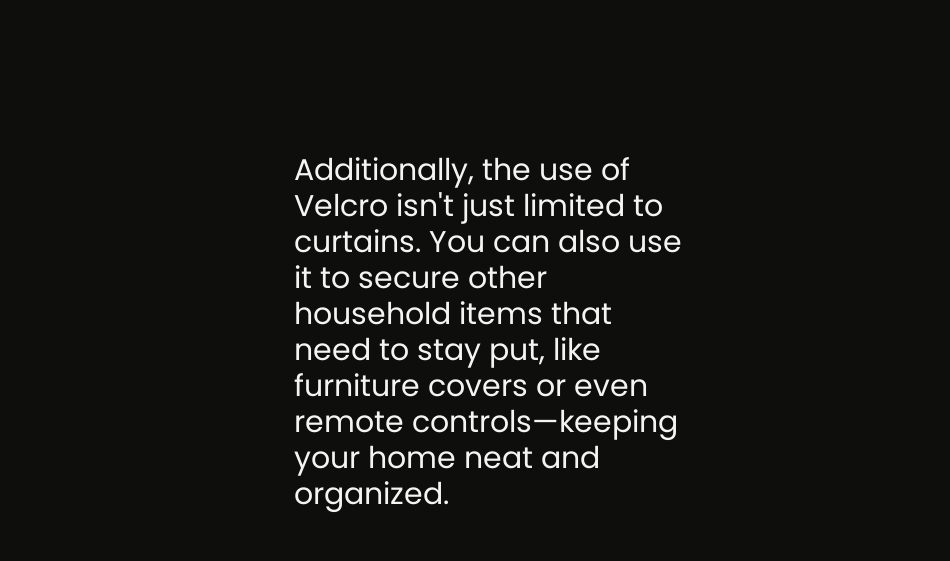Additionally, the use of Velcro isn't just limited to curtains. You can also use it to secure other household items that need to stay put, like furniture covers or even remote controls—keeping your home neat and organized.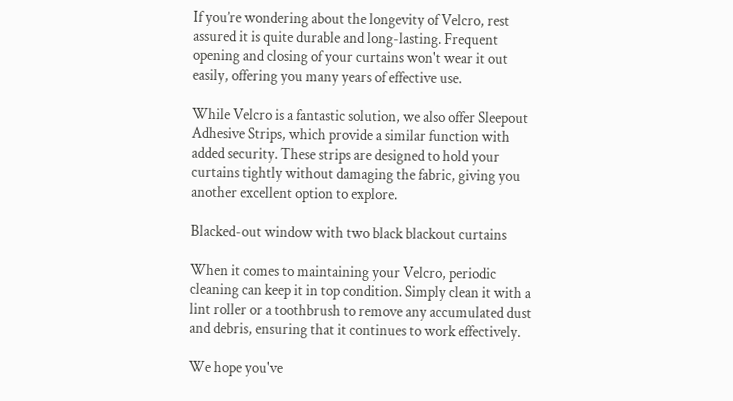If you’re wondering about the longevity of Velcro, rest assured it is quite durable and long-lasting. Frequent opening and closing of your curtains won't wear it out easily, offering you many years of effective use.

While Velcro is a fantastic solution, we also offer Sleepout Adhesive Strips, which provide a similar function with added security. These strips are designed to hold your curtains tightly without damaging the fabric, giving you another excellent option to explore.

Blacked-out window with two black blackout curtains

When it comes to maintaining your Velcro, periodic cleaning can keep it in top condition. Simply clean it with a lint roller or a toothbrush to remove any accumulated dust and debris, ensuring that it continues to work effectively.

We hope you've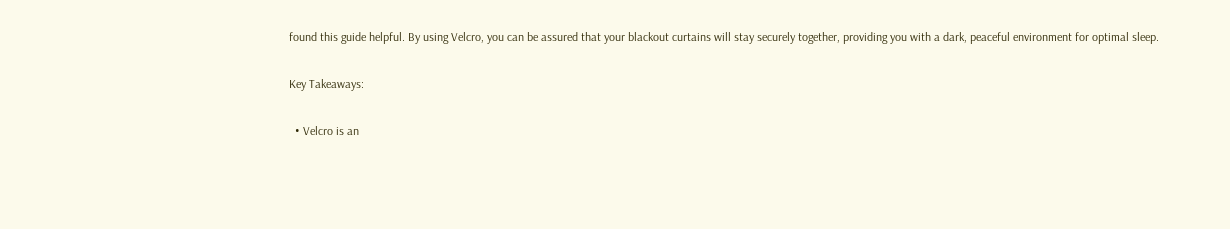found this guide helpful. By using Velcro, you can be assured that your blackout curtains will stay securely together, providing you with a dark, peaceful environment for optimal sleep.

Key Takeaways:

  • Velcro is an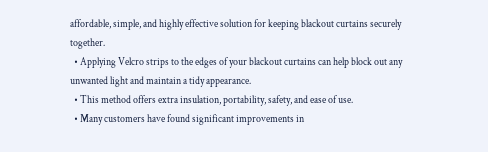affordable, simple, and highly effective solution for keeping blackout curtains securely together.
  • Applying Velcro strips to the edges of your blackout curtains can help block out any unwanted light and maintain a tidy appearance.
  • This method offers extra insulation, portability, safety, and ease of use.
  • Many customers have found significant improvements in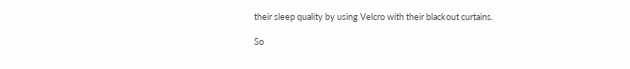their sleep quality by using Velcro with their blackout curtains.

So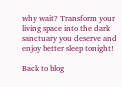why wait? Transform your living space into the dark sanctuary you deserve and enjoy better sleep tonight!

Back to blog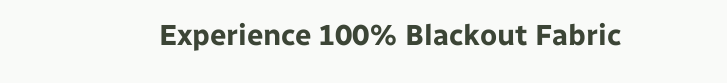Experience 100% Blackout Fabric